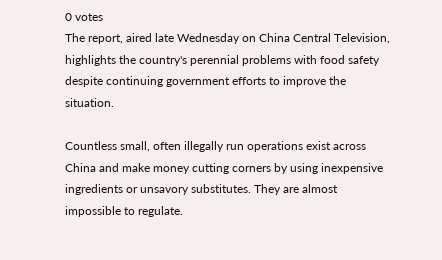0 votes
The report, aired late Wednesday on China Central Television, highlights the country's perennial problems with food safety despite continuing government efforts to improve the situation.

Countless small, often illegally run operations exist across China and make money cutting corners by using inexpensive ingredients or unsavory substitutes. They are almost impossible to regulate.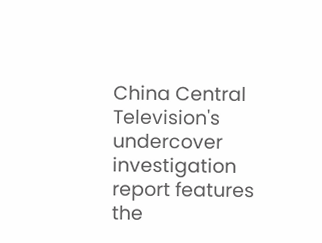China Central Television's undercover investigation report features the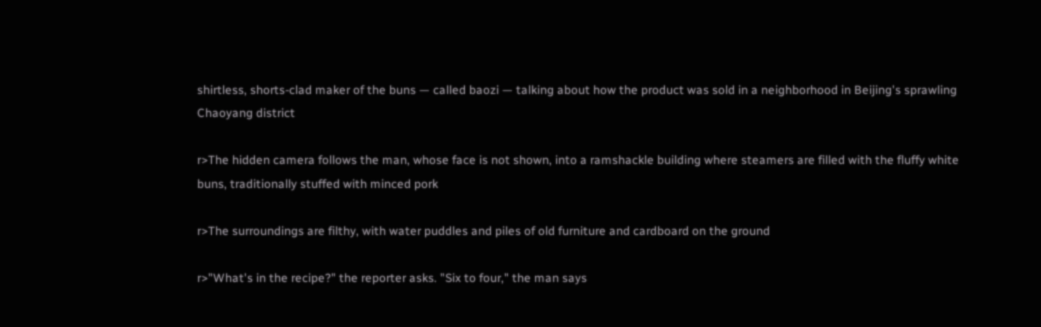shirtless, shorts-clad maker of the buns — called baozi — talking about how the product was sold in a neighborhood in Beijing's sprawling Chaoyang district

r>The hidden camera follows the man, whose face is not shown, into a ramshackle building where steamers are filled with the fluffy white buns, traditionally stuffed with minced pork

r>The surroundings are filthy, with water puddles and piles of old furniture and cardboard on the ground

r>"What's in the recipe?" the reporter asks. "Six to four," the man says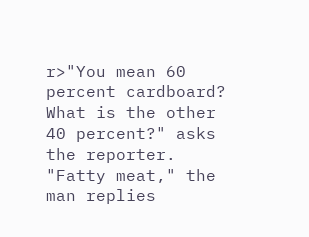r>"You mean 60 percent cardboard? What is the other 40 percent?" asks the reporter. "Fatty meat," the man replies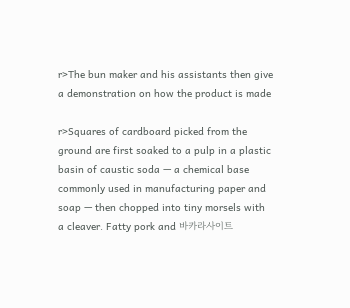r>The bun maker and his assistants then give a demonstration on how the product is made

r>Squares of cardboard picked from the ground are first soaked to a pulp in a plastic basin of caustic soda — a chemical base commonly used in manufacturing paper and soap — then chopped into tiny morsels with a cleaver. Fatty pork and 바카라사이트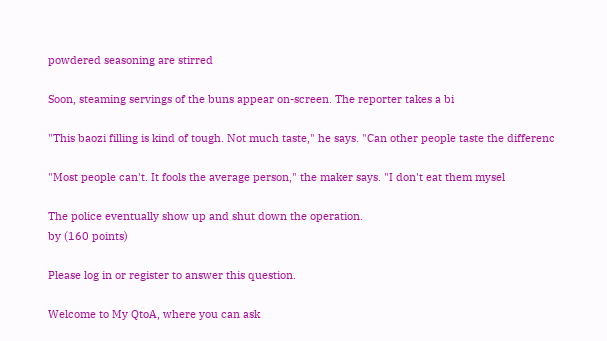powdered seasoning are stirred

Soon, steaming servings of the buns appear on-screen. The reporter takes a bi

"This baozi filling is kind of tough. Not much taste," he says. "Can other people taste the differenc

"Most people can't. It fools the average person," the maker says. "I don't eat them mysel

The police eventually show up and shut down the operation.
by (160 points)

Please log in or register to answer this question.

Welcome to My QtoA, where you can ask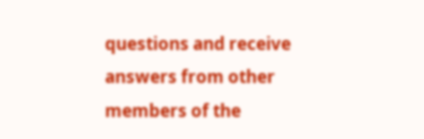questions and receive answers from other members of the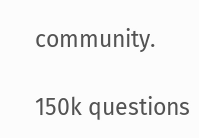community.

150k questions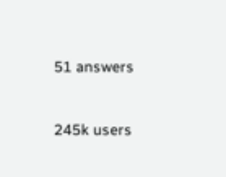51 answers


245k users